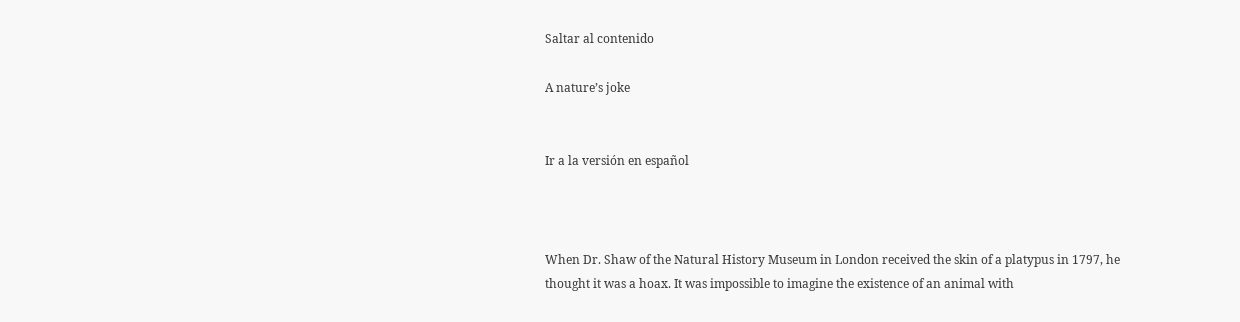Saltar al contenido

A nature’s joke


Ir a la versión en español



When Dr. Shaw of the Natural History Museum in London received the skin of a platypus in 1797, he thought it was a hoax. It was impossible to imagine the existence of an animal with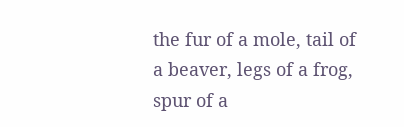the fur of a mole, tail of a beaver, legs of a frog, spur of a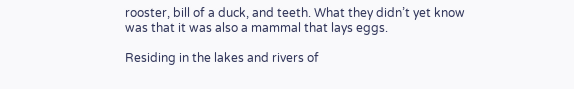rooster, bill of a duck, and teeth. What they didn’t yet know was that it was also a mammal that lays eggs.

Residing in the lakes and rivers of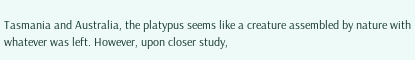Tasmania and Australia, the platypus seems like a creature assembled by nature with whatever was left. However, upon closer study,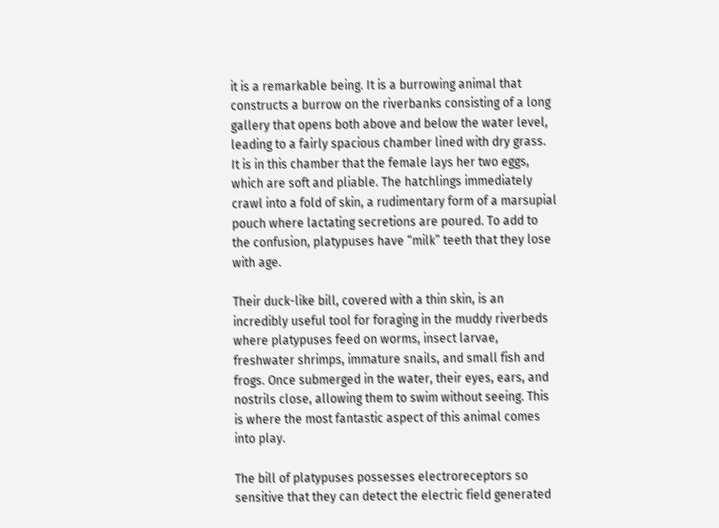it is a remarkable being. It is a burrowing animal that constructs a burrow on the riverbanks consisting of a long gallery that opens both above and below the water level, leading to a fairly spacious chamber lined with dry grass. It is in this chamber that the female lays her two eggs, which are soft and pliable. The hatchlings immediately crawl into a fold of skin, a rudimentary form of a marsupial pouch where lactating secretions are poured. To add to the confusion, platypuses have “milk” teeth that they lose with age.

Their duck-like bill, covered with a thin skin, is an incredibly useful tool for foraging in the muddy riverbeds where platypuses feed on worms, insect larvae, freshwater shrimps, immature snails, and small fish and frogs. Once submerged in the water, their eyes, ears, and nostrils close, allowing them to swim without seeing. This is where the most fantastic aspect of this animal comes into play.

The bill of platypuses possesses electroreceptors so sensitive that they can detect the electric field generated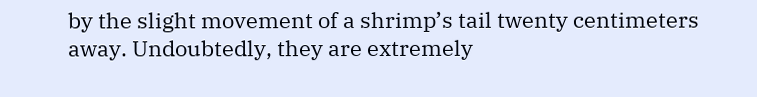by the slight movement of a shrimp’s tail twenty centimeters away. Undoubtedly, they are extremely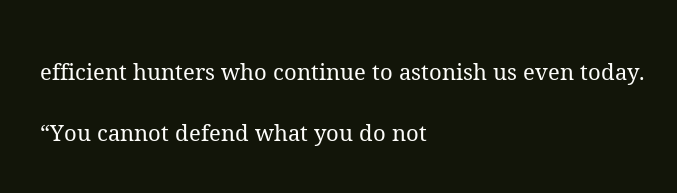efficient hunters who continue to astonish us even today.

“You cannot defend what you do not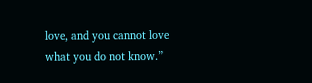love, and you cannot love what you do not know.”